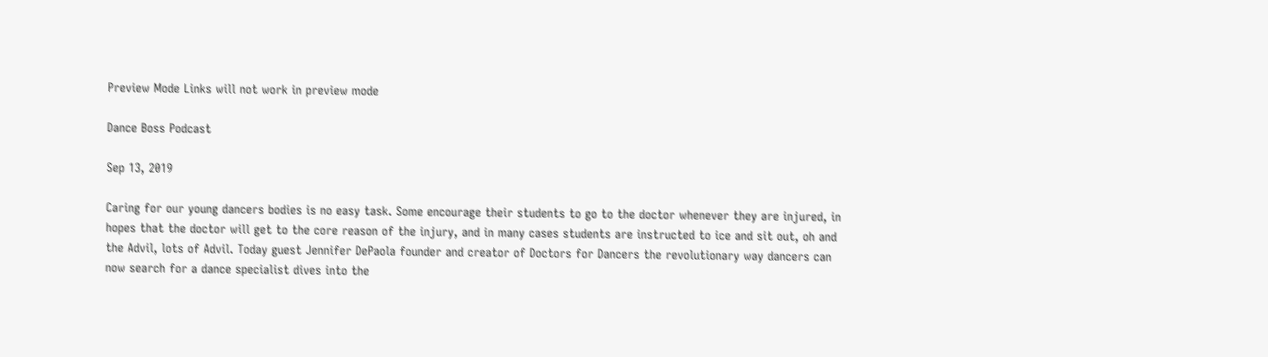Preview Mode Links will not work in preview mode

Dance Boss Podcast

Sep 13, 2019

Caring for our young dancers bodies is no easy task. Some encourage their students to go to the doctor whenever they are injured, in hopes that the doctor will get to the core reason of the injury, and in many cases students are instructed to ice and sit out, oh and the Advil, lots of Advil. Today guest Jennifer DePaola founder and creator of Doctors for Dancers the revolutionary way dancers can now search for a dance specialist dives into the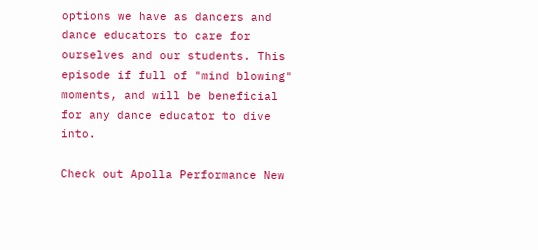options we have as dancers and dance educators to care for ourselves and our students. This episode if full of "mind blowing" moments, and will be beneficial for any dance educator to dive into.

Check out Apolla Performance New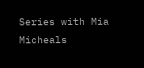Series with Mia Micheals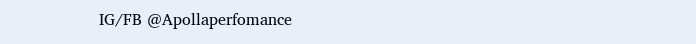IG/FB @Apollaperfomance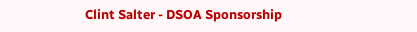Clint Salter - DSOA Sponsorship